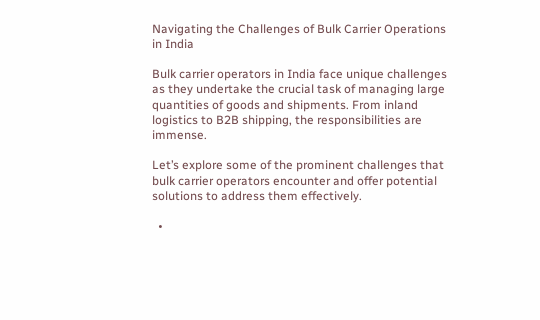Navigating the Challenges of Bulk Carrier Operations in India

Bulk carrier operators in India face unique challenges as they undertake the crucial task of managing large quantities of goods and shipments. From inland logistics to B2B shipping, the responsibilities are immense.

Let’s explore some of the prominent challenges that bulk carrier operators encounter and offer potential solutions to address them effectively.

  •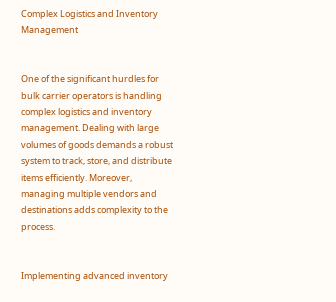Complex Logistics and Inventory Management


One of the significant hurdles for bulk carrier operators is handling complex logistics and inventory management. Dealing with large volumes of goods demands a robust system to track, store, and distribute items efficiently. Moreover, managing multiple vendors and destinations adds complexity to the process.


Implementing advanced inventory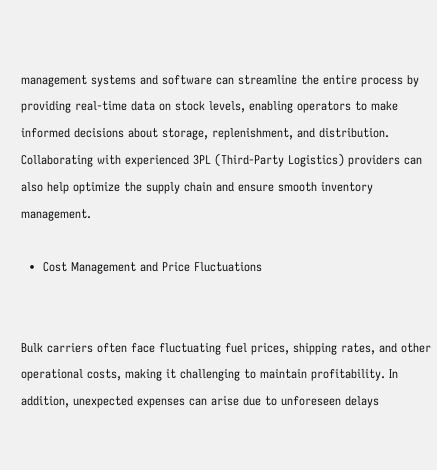management systems and software can streamline the entire process by providing real-time data on stock levels, enabling operators to make informed decisions about storage, replenishment, and distribution. Collaborating with experienced 3PL (Third-Party Logistics) providers can also help optimize the supply chain and ensure smooth inventory management.

  •  Cost Management and Price Fluctuations


Bulk carriers often face fluctuating fuel prices, shipping rates, and other operational costs, making it challenging to maintain profitability. In addition, unexpected expenses can arise due to unforeseen delays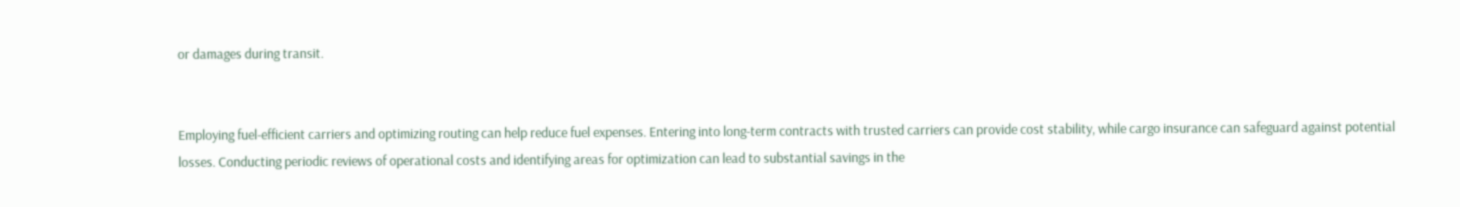or damages during transit.


Employing fuel-efficient carriers and optimizing routing can help reduce fuel expenses. Entering into long-term contracts with trusted carriers can provide cost stability, while cargo insurance can safeguard against potential losses. Conducting periodic reviews of operational costs and identifying areas for optimization can lead to substantial savings in the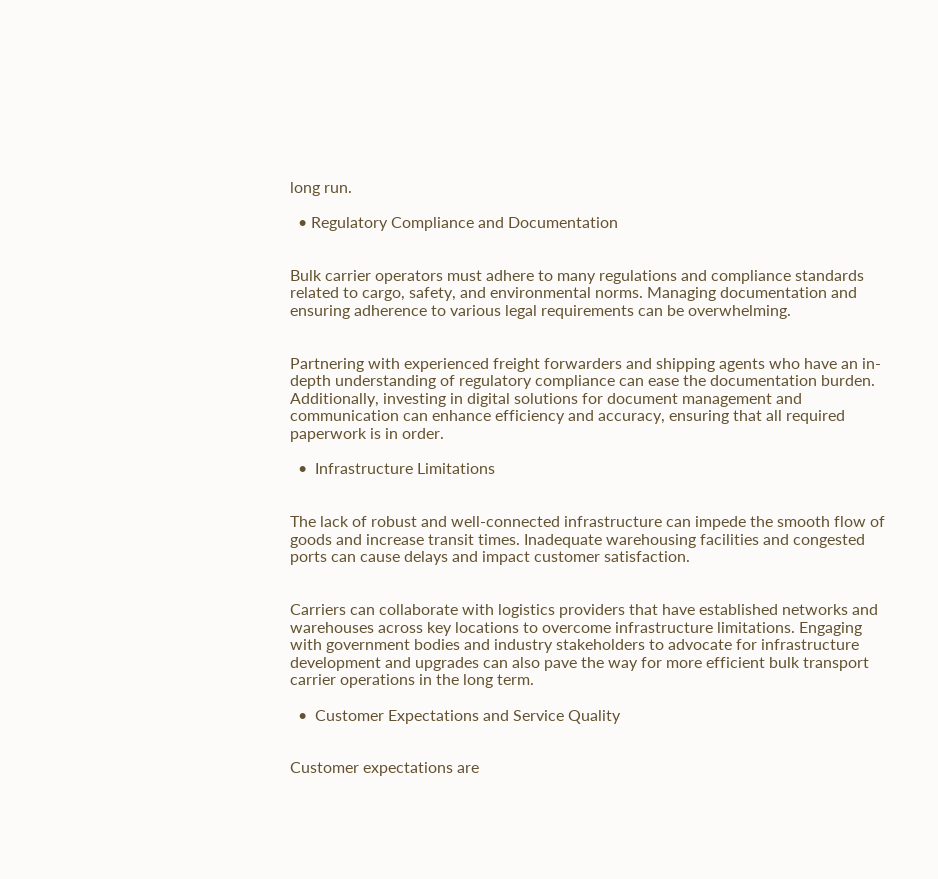long run.

  • Regulatory Compliance and Documentation


Bulk carrier operators must adhere to many regulations and compliance standards related to cargo, safety, and environmental norms. Managing documentation and ensuring adherence to various legal requirements can be overwhelming.


Partnering with experienced freight forwarders and shipping agents who have an in-depth understanding of regulatory compliance can ease the documentation burden. Additionally, investing in digital solutions for document management and communication can enhance efficiency and accuracy, ensuring that all required paperwork is in order.

  •  Infrastructure Limitations


The lack of robust and well-connected infrastructure can impede the smooth flow of goods and increase transit times. Inadequate warehousing facilities and congested ports can cause delays and impact customer satisfaction.


Carriers can collaborate with logistics providers that have established networks and warehouses across key locations to overcome infrastructure limitations. Engaging with government bodies and industry stakeholders to advocate for infrastructure development and upgrades can also pave the way for more efficient bulk transport carrier operations in the long term.

  •  Customer Expectations and Service Quality


Customer expectations are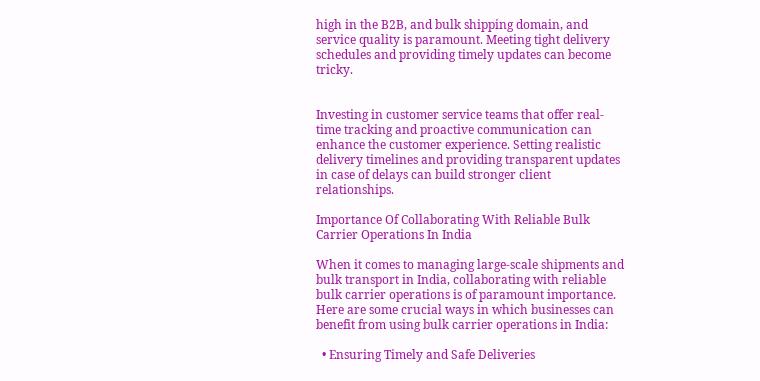high in the B2B, and bulk shipping domain, and service quality is paramount. Meeting tight delivery schedules and providing timely updates can become tricky.


Investing in customer service teams that offer real-time tracking and proactive communication can enhance the customer experience. Setting realistic delivery timelines and providing transparent updates in case of delays can build stronger client relationships.

Importance Of Collaborating With Reliable Bulk Carrier Operations In India

When it comes to managing large-scale shipments and bulk transport in India, collaborating with reliable bulk carrier operations is of paramount importance. Here are some crucial ways in which businesses can benefit from using bulk carrier operations in India:

  • Ensuring Timely and Safe Deliveries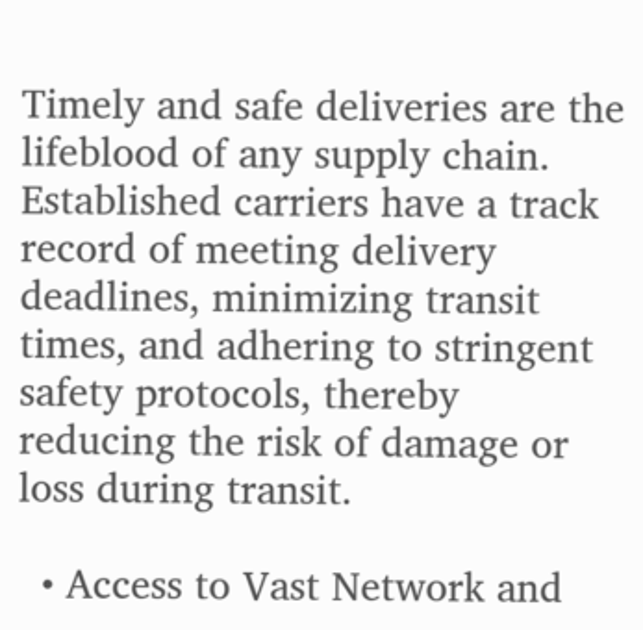Timely and safe deliveries are the lifeblood of any supply chain. Established carriers have a track record of meeting delivery deadlines, minimizing transit times, and adhering to stringent safety protocols, thereby reducing the risk of damage or loss during transit.

  • Access to Vast Network and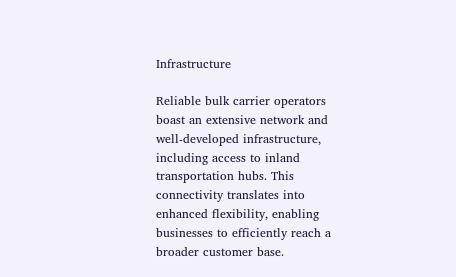Infrastructure

Reliable bulk carrier operators boast an extensive network and well-developed infrastructure, including access to inland transportation hubs. This connectivity translates into enhanced flexibility, enabling businesses to efficiently reach a broader customer base.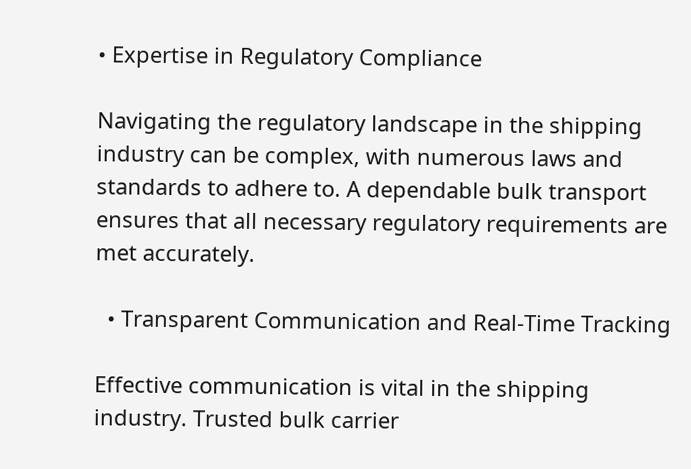• Expertise in Regulatory Compliance

Navigating the regulatory landscape in the shipping industry can be complex, with numerous laws and standards to adhere to. A dependable bulk transport ensures that all necessary regulatory requirements are met accurately.

  • Transparent Communication and Real-Time Tracking

Effective communication is vital in the shipping industry. Trusted bulk carrier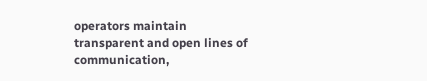operators maintain transparent and open lines of communication,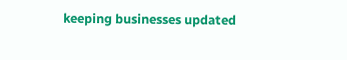keeping businesses updated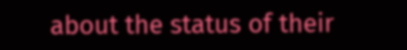about the status of their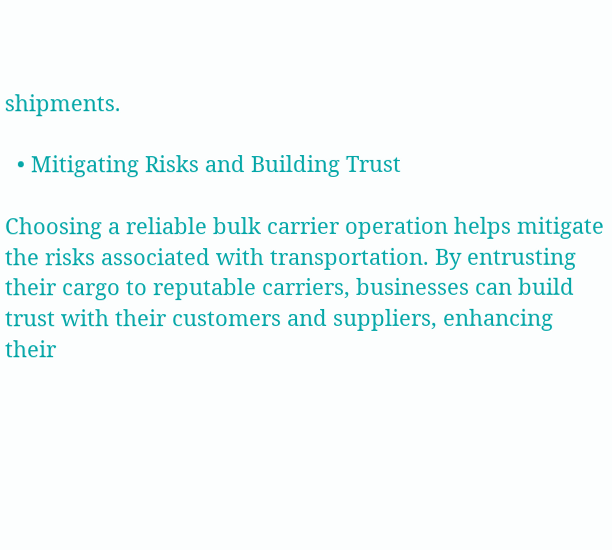shipments.

  • Mitigating Risks and Building Trust

Choosing a reliable bulk carrier operation helps mitigate the risks associated with transportation. By entrusting their cargo to reputable carriers, businesses can build trust with their customers and suppliers, enhancing their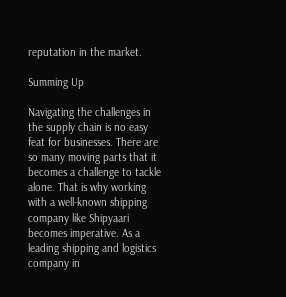reputation in the market.

Summing Up

Navigating the challenges in the supply chain is no easy feat for businesses. There are so many moving parts that it becomes a challenge to tackle alone. That is why working with a well-known shipping company like Shipyaari becomes imperative. As a leading shipping and logistics company in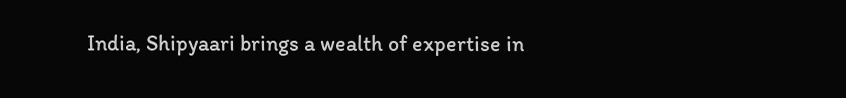India, Shipyaari brings a wealth of expertise in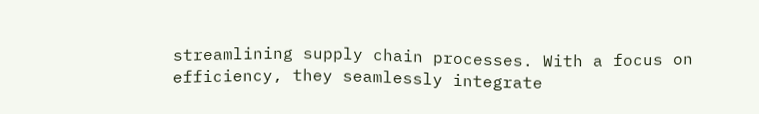streamlining supply chain processes. With a focus on efficiency, they seamlessly integrate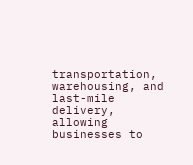transportation, warehousing, and last-mile delivery, allowing businesses to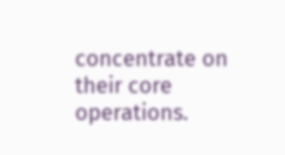concentrate on their core operations.